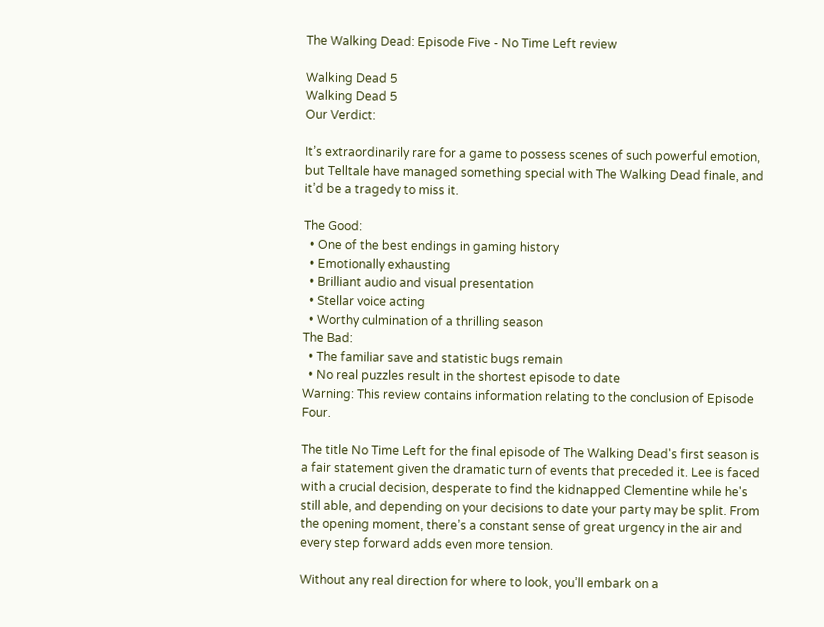The Walking Dead: Episode Five - No Time Left review

Walking Dead 5
Walking Dead 5
Our Verdict:

It’s extraordinarily rare for a game to possess scenes of such powerful emotion, but Telltale have managed something special with The Walking Dead finale, and it’d be a tragedy to miss it.

The Good:
  • One of the best endings in gaming history
  • Emotionally exhausting
  • Brilliant audio and visual presentation
  • Stellar voice acting
  • Worthy culmination of a thrilling season
The Bad:
  • The familiar save and statistic bugs remain
  • No real puzzles result in the shortest episode to date
Warning: This review contains information relating to the conclusion of Episode Four.

The title No Time Left for the final episode of The Walking Dead's first season is a fair statement given the dramatic turn of events that preceded it. Lee is faced with a crucial decision, desperate to find the kidnapped Clementine while he's still able, and depending on your decisions to date your party may be split. From the opening moment, there’s a constant sense of great urgency in the air and every step forward adds even more tension.

Without any real direction for where to look, you’ll embark on a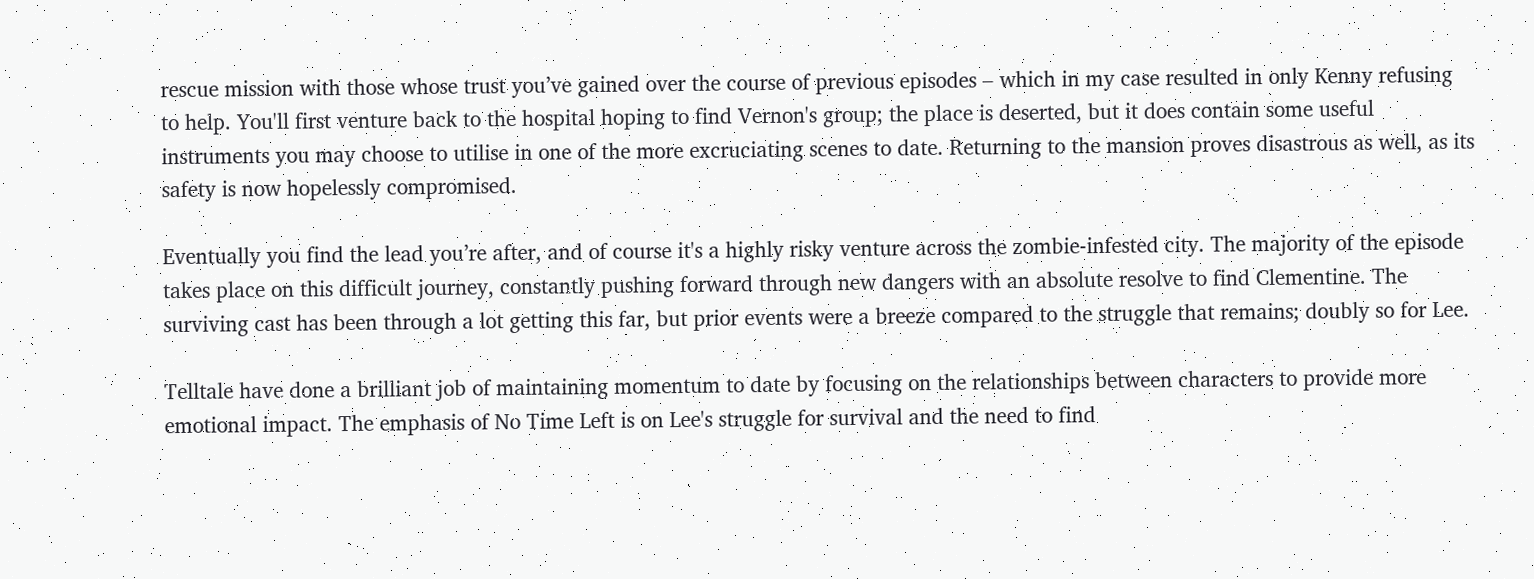rescue mission with those whose trust you’ve gained over the course of previous episodes – which in my case resulted in only Kenny refusing to help. You'll first venture back to the hospital hoping to find Vernon's group; the place is deserted, but it does contain some useful instruments you may choose to utilise in one of the more excruciating scenes to date. Returning to the mansion proves disastrous as well, as its safety is now hopelessly compromised.

Eventually you find the lead you’re after, and of course it's a highly risky venture across the zombie-infested city. The majority of the episode takes place on this difficult journey, constantly pushing forward through new dangers with an absolute resolve to find Clementine. The surviving cast has been through a lot getting this far, but prior events were a breeze compared to the struggle that remains; doubly so for Lee.

Telltale have done a brilliant job of maintaining momentum to date by focusing on the relationships between characters to provide more emotional impact. The emphasis of No Time Left is on Lee's struggle for survival and the need to find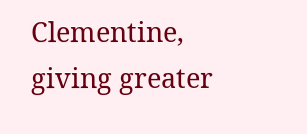Clementine, giving greater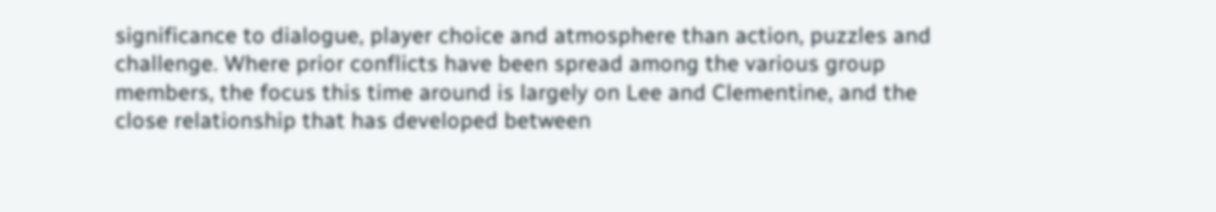significance to dialogue, player choice and atmosphere than action, puzzles and challenge. Where prior conflicts have been spread among the various group members, the focus this time around is largely on Lee and Clementine, and the close relationship that has developed between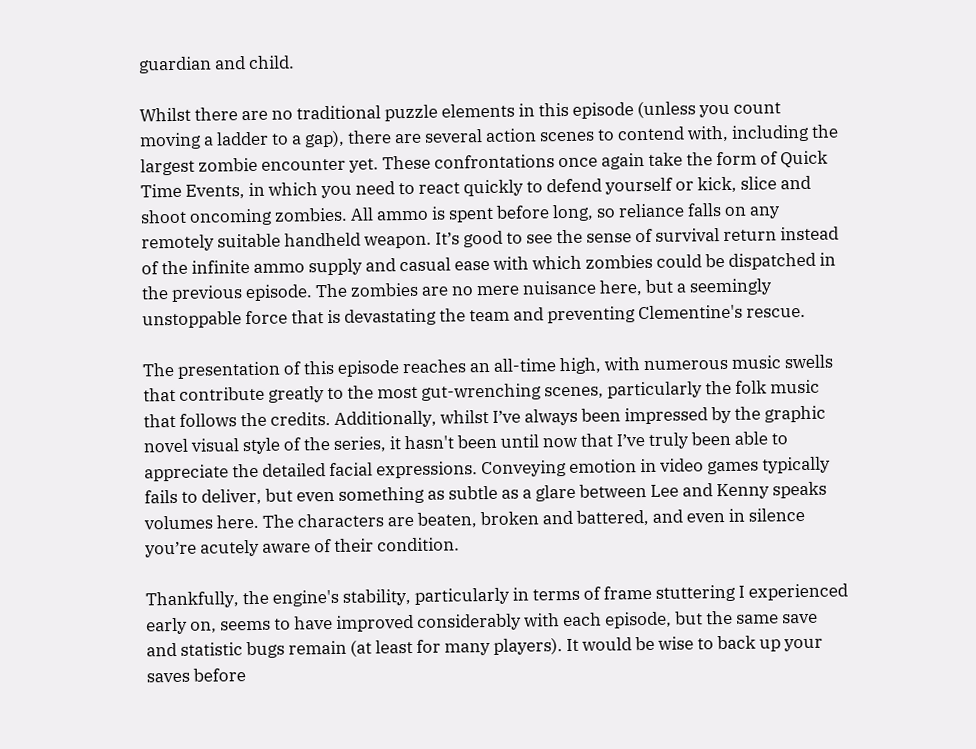guardian and child.

Whilst there are no traditional puzzle elements in this episode (unless you count moving a ladder to a gap), there are several action scenes to contend with, including the largest zombie encounter yet. These confrontations once again take the form of Quick Time Events, in which you need to react quickly to defend yourself or kick, slice and shoot oncoming zombies. All ammo is spent before long, so reliance falls on any remotely suitable handheld weapon. It’s good to see the sense of survival return instead of the infinite ammo supply and casual ease with which zombies could be dispatched in the previous episode. The zombies are no mere nuisance here, but a seemingly unstoppable force that is devastating the team and preventing Clementine's rescue.

The presentation of this episode reaches an all-time high, with numerous music swells that contribute greatly to the most gut-wrenching scenes, particularly the folk music that follows the credits. Additionally, whilst I’ve always been impressed by the graphic novel visual style of the series, it hasn't been until now that I’ve truly been able to appreciate the detailed facial expressions. Conveying emotion in video games typically fails to deliver, but even something as subtle as a glare between Lee and Kenny speaks volumes here. The characters are beaten, broken and battered, and even in silence you’re acutely aware of their condition.

Thankfully, the engine's stability, particularly in terms of frame stuttering I experienced early on, seems to have improved considerably with each episode, but the same save and statistic bugs remain (at least for many players). It would be wise to back up your saves before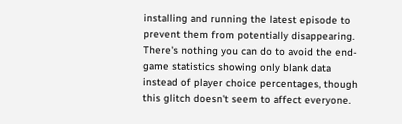installing and running the latest episode to prevent them from potentially disappearing. There's nothing you can do to avoid the end-game statistics showing only blank data instead of player choice percentages, though this glitch doesn't seem to affect everyone.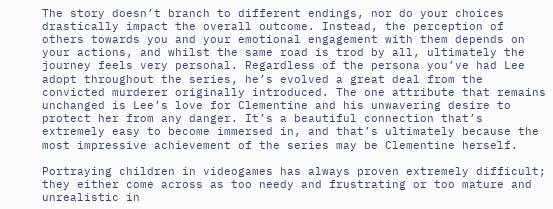The story doesn’t branch to different endings, nor do your choices drastically impact the overall outcome. Instead, the perception of others towards you and your emotional engagement with them depends on your actions, and whilst the same road is trod by all, ultimately the journey feels very personal. Regardless of the persona you’ve had Lee adopt throughout the series, he’s evolved a great deal from the convicted murderer originally introduced. The one attribute that remains unchanged is Lee’s love for Clementine and his unwavering desire to protect her from any danger. It’s a beautiful connection that’s extremely easy to become immersed in, and that’s ultimately because the most impressive achievement of the series may be Clementine herself.

Portraying children in videogames has always proven extremely difficult; they either come across as too needy and frustrating or too mature and unrealistic in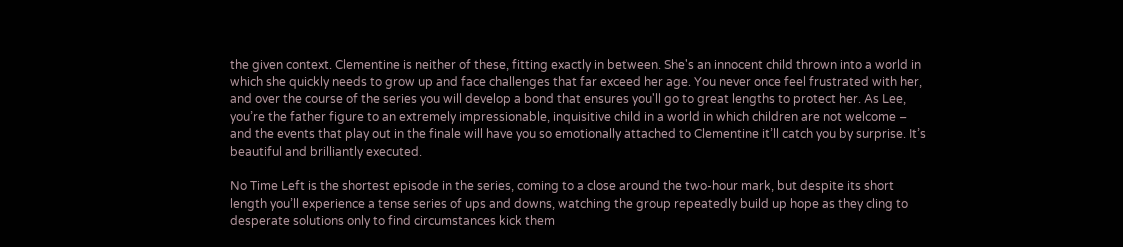the given context. Clementine is neither of these, fitting exactly in between. She's an innocent child thrown into a world in which she quickly needs to grow up and face challenges that far exceed her age. You never once feel frustrated with her, and over the course of the series you will develop a bond that ensures you'll go to great lengths to protect her. As Lee, you’re the father figure to an extremely impressionable, inquisitive child in a world in which children are not welcome – and the events that play out in the finale will have you so emotionally attached to Clementine it’ll catch you by surprise. It’s beautiful and brilliantly executed.

No Time Left is the shortest episode in the series, coming to a close around the two-hour mark, but despite its short length you’ll experience a tense series of ups and downs, watching the group repeatedly build up hope as they cling to desperate solutions only to find circumstances kick them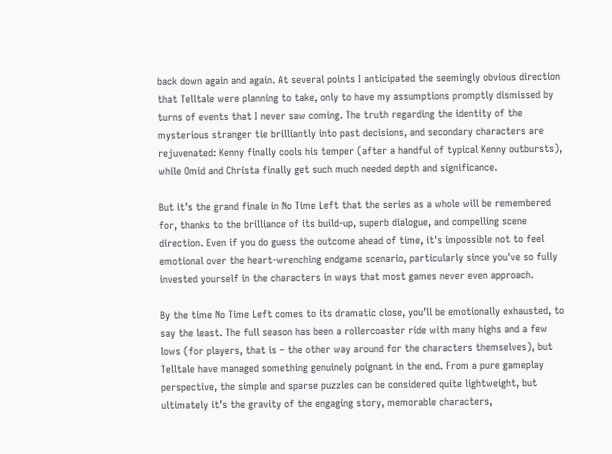back down again and again. At several points I anticipated the seemingly obvious direction that Telltale were planning to take, only to have my assumptions promptly dismissed by turns of events that I never saw coming. The truth regarding the identity of the mysterious stranger tie brilliantly into past decisions, and secondary characters are rejuvenated: Kenny finally cools his temper (after a handful of typical Kenny outbursts), while Omid and Christa finally get such much needed depth and significance.

But it’s the grand finale in No Time Left that the series as a whole will be remembered for, thanks to the brilliance of its build-up, superb dialogue, and compelling scene direction. Even if you do guess the outcome ahead of time, it's impossible not to feel emotional over the heart-wrenching endgame scenario, particularly since you've so fully invested yourself in the characters in ways that most games never even approach.

By the time No Time Left comes to its dramatic close, you’ll be emotionally exhausted, to say the least. The full season has been a rollercoaster ride with many highs and a few lows (for players, that is – the other way around for the characters themselves), but Telltale have managed something genuinely poignant in the end. From a pure gameplay perspective, the simple and sparse puzzles can be considered quite lightweight, but ultimately it’s the gravity of the engaging story, memorable characters,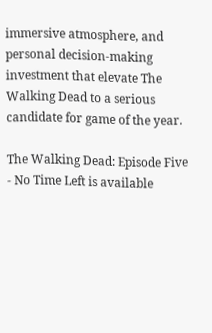immersive atmosphere, and personal decision-making investment that elevate The Walking Dead to a serious candidate for game of the year.

The Walking Dead: Episode Five - No Time Left is available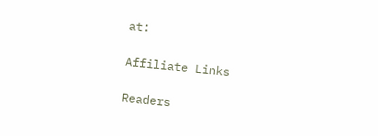at:

Affiliate Links

Readers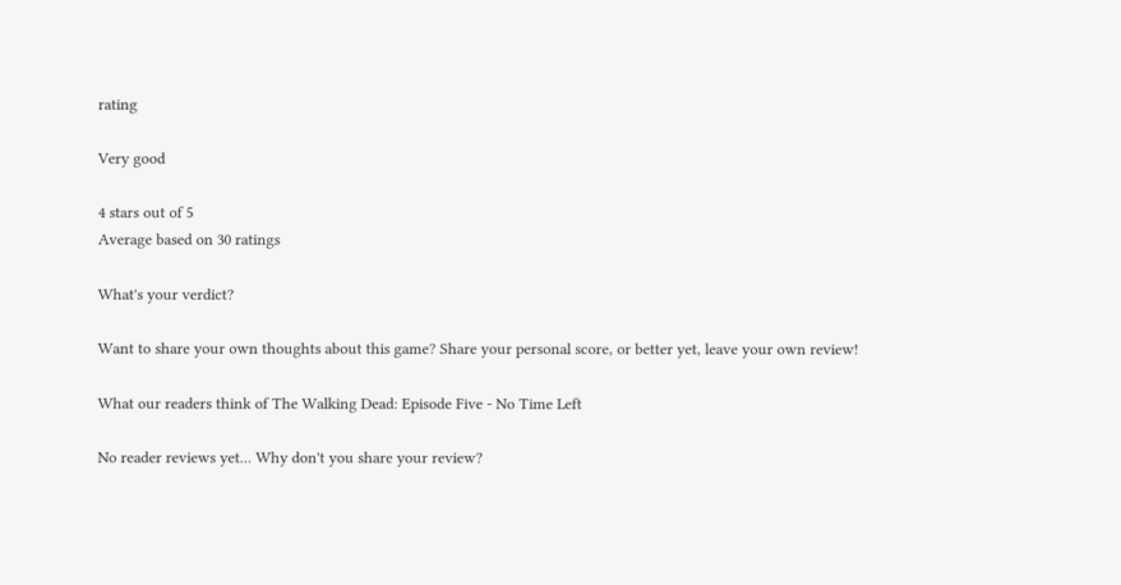rating

Very good

4 stars out of 5
Average based on 30 ratings

What's your verdict?

Want to share your own thoughts about this game? Share your personal score, or better yet, leave your own review!

What our readers think of The Walking Dead: Episode Five - No Time Left

No reader reviews yet... Why don't you share your review?